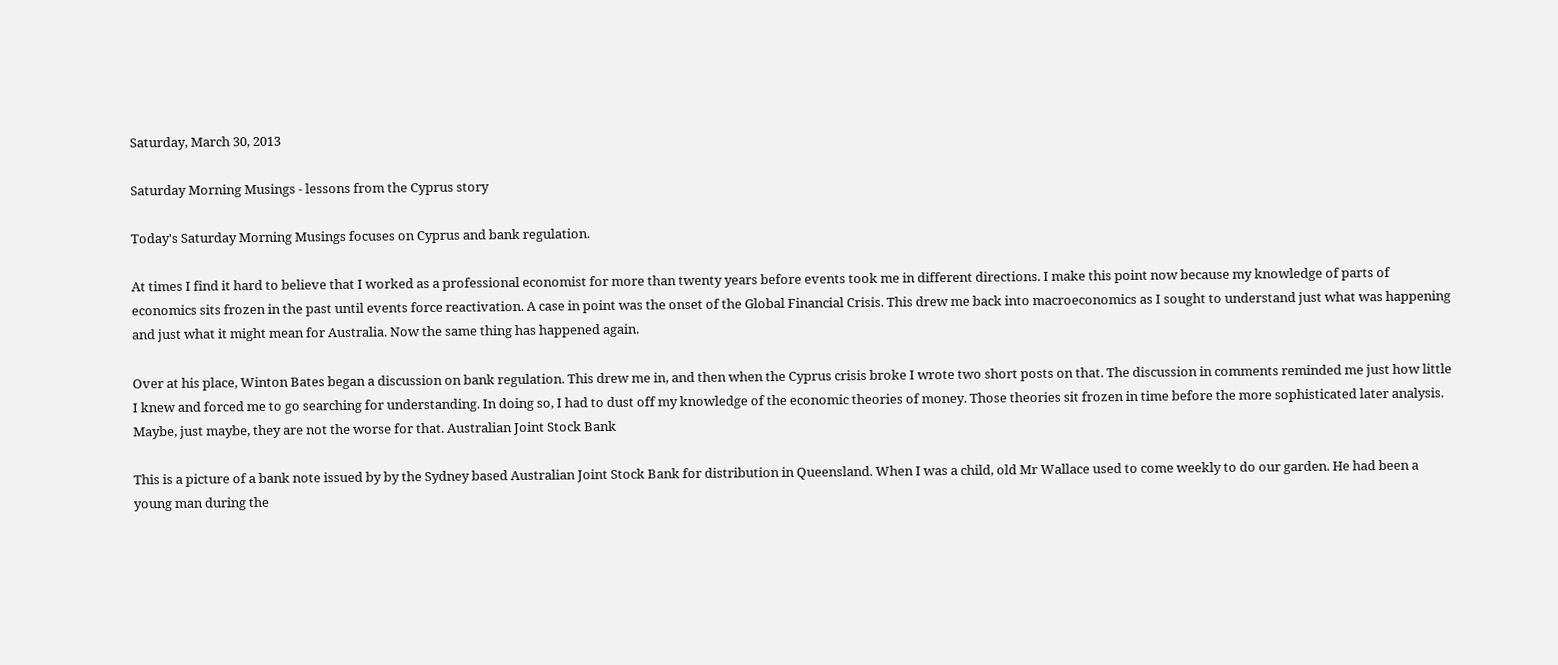Saturday, March 30, 2013

Saturday Morning Musings - lessons from the Cyprus story

Today's Saturday Morning Musings focuses on Cyprus and bank regulation.

At times I find it hard to believe that I worked as a professional economist for more than twenty years before events took me in different directions. I make this point now because my knowledge of parts of economics sits frozen in the past until events force reactivation. A case in point was the onset of the Global Financial Crisis. This drew me back into macroeconomics as I sought to understand just what was happening and just what it might mean for Australia. Now the same thing has happened again.

Over at his place, Winton Bates began a discussion on bank regulation. This drew me in, and then when the Cyprus crisis broke I wrote two short posts on that. The discussion in comments reminded me just how little I knew and forced me to go searching for understanding. In doing so, I had to dust off my knowledge of the economic theories of money. Those theories sit frozen in time before the more sophisticated later analysis. Maybe, just maybe, they are not the worse for that. Australian Joint Stock Bank

This is a picture of a bank note issued by by the Sydney based Australian Joint Stock Bank for distribution in Queensland. When I was a child, old Mr Wallace used to come weekly to do our garden. He had been a young man during the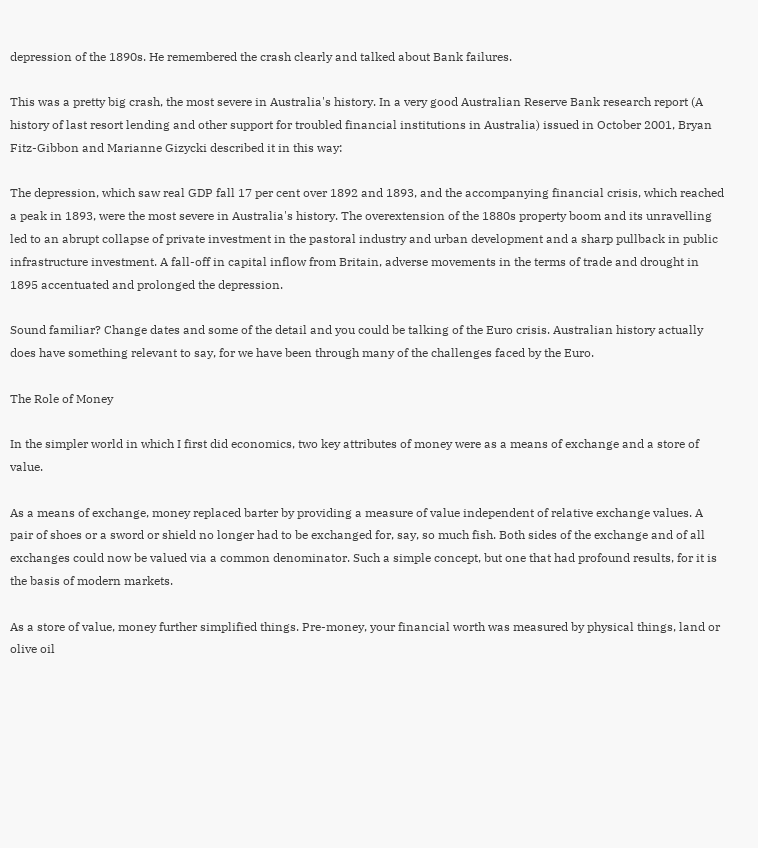depression of the 1890s. He remembered the crash clearly and talked about Bank failures.

This was a pretty big crash, the most severe in Australia's history. In a very good Australian Reserve Bank research report (A history of last resort lending and other support for troubled financial institutions in Australia) issued in October 2001, Bryan Fitz-Gibbon and Marianne Gizycki described it in this way:

The depression, which saw real GDP fall 17 per cent over 1892 and 1893, and the accompanying financial crisis, which reached a peak in 1893, were the most severe in Australia's history. The overextension of the 1880s property boom and its unravelling led to an abrupt collapse of private investment in the pastoral industry and urban development and a sharp pullback in public infrastructure investment. A fall-off in capital inflow from Britain, adverse movements in the terms of trade and drought in 1895 accentuated and prolonged the depression.

Sound familiar? Change dates and some of the detail and you could be talking of the Euro crisis. Australian history actually does have something relevant to say, for we have been through many of the challenges faced by the Euro.

The Role of Money

In the simpler world in which I first did economics, two key attributes of money were as a means of exchange and a store of value.

As a means of exchange, money replaced barter by providing a measure of value independent of relative exchange values. A pair of shoes or a sword or shield no longer had to be exchanged for, say, so much fish. Both sides of the exchange and of all exchanges could now be valued via a common denominator. Such a simple concept, but one that had profound results, for it is the basis of modern markets.

As a store of value, money further simplified things. Pre-money, your financial worth was measured by physical things, land or olive oil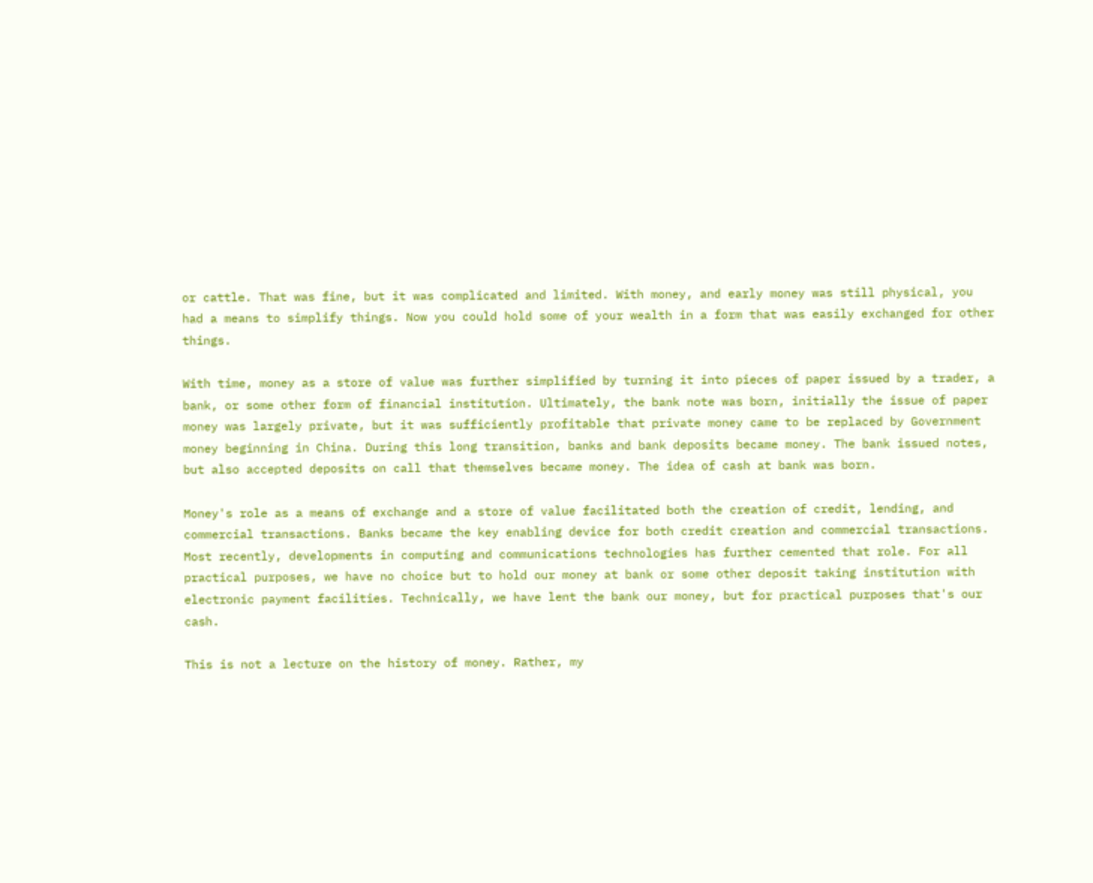or cattle. That was fine, but it was complicated and limited. With money, and early money was still physical, you had a means to simplify things. Now you could hold some of your wealth in a form that was easily exchanged for other things.

With time, money as a store of value was further simplified by turning it into pieces of paper issued by a trader, a bank, or some other form of financial institution. Ultimately, the bank note was born, initially the issue of paper money was largely private, but it was sufficiently profitable that private money came to be replaced by Government money beginning in China. During this long transition, banks and bank deposits became money. The bank issued notes, but also accepted deposits on call that themselves became money. The idea of cash at bank was born.

Money's role as a means of exchange and a store of value facilitated both the creation of credit, lending, and commercial transactions. Banks became the key enabling device for both credit creation and commercial transactions. Most recently, developments in computing and communications technologies has further cemented that role. For all practical purposes, we have no choice but to hold our money at bank or some other deposit taking institution with electronic payment facilities. Technically, we have lent the bank our money, but for practical purposes that's our cash.

This is not a lecture on the history of money. Rather, my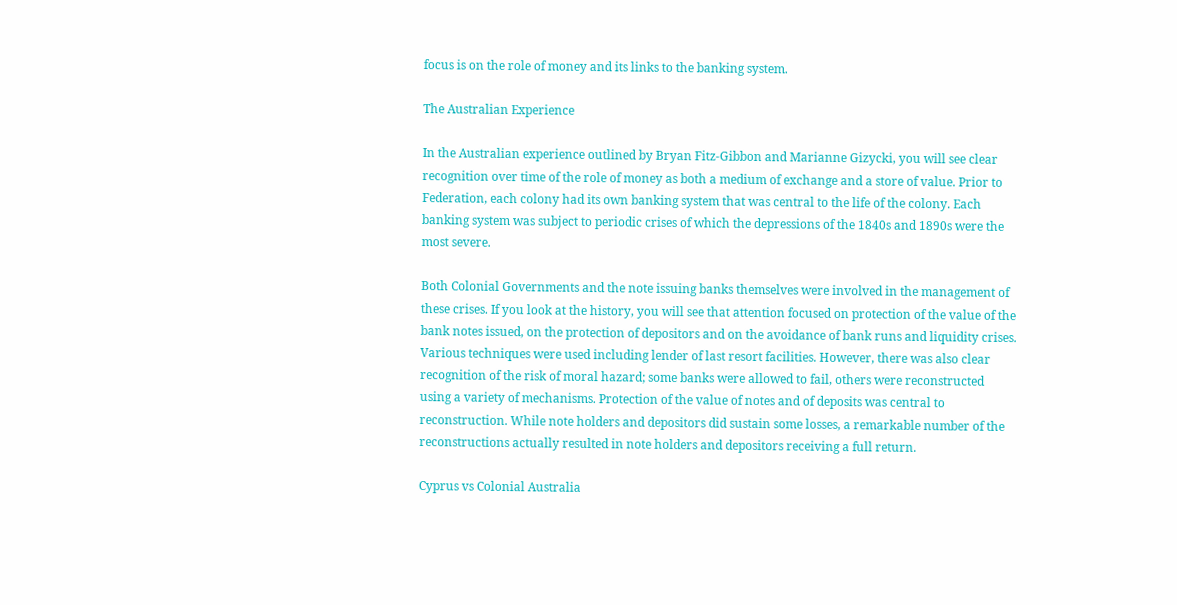focus is on the role of money and its links to the banking system.

The Australian Experience

In the Australian experience outlined by Bryan Fitz-Gibbon and Marianne Gizycki, you will see clear recognition over time of the role of money as both a medium of exchange and a store of value. Prior to Federation, each colony had its own banking system that was central to the life of the colony. Each banking system was subject to periodic crises of which the depressions of the 1840s and 1890s were the most severe.

Both Colonial Governments and the note issuing banks themselves were involved in the management of these crises. If you look at the history, you will see that attention focused on protection of the value of the bank notes issued, on the protection of depositors and on the avoidance of bank runs and liquidity crises. Various techniques were used including lender of last resort facilities. However, there was also clear recognition of the risk of moral hazard; some banks were allowed to fail, others were reconstructed using a variety of mechanisms. Protection of the value of notes and of deposits was central to reconstruction. While note holders and depositors did sustain some losses, a remarkable number of the reconstructions actually resulted in note holders and depositors receiving a full return.

Cyprus vs Colonial Australia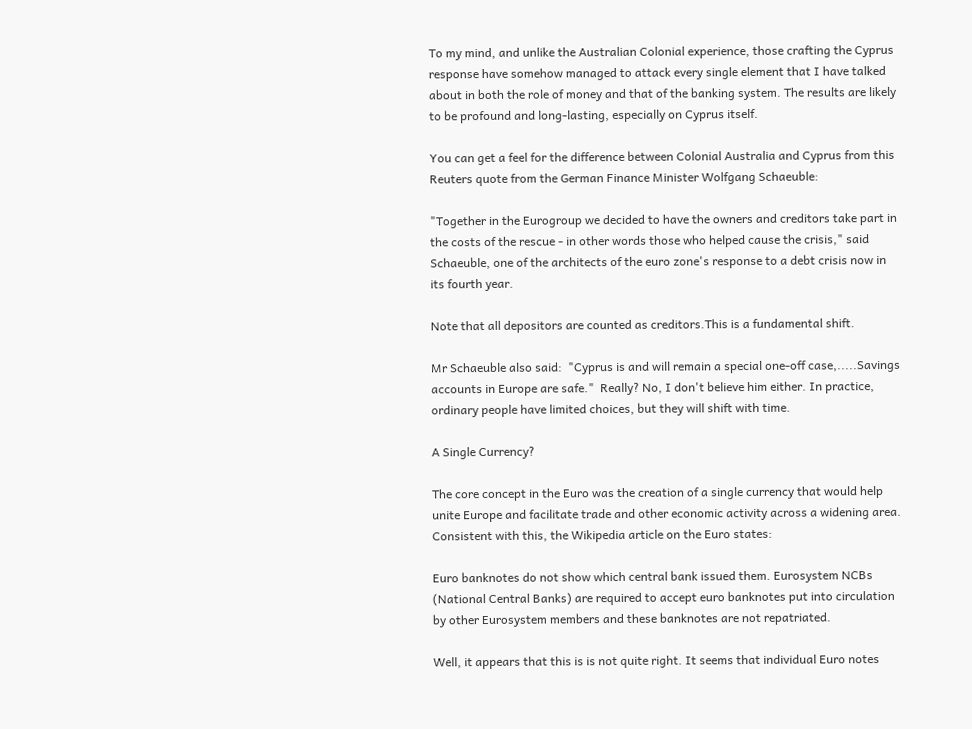To my mind, and unlike the Australian Colonial experience, those crafting the Cyprus response have somehow managed to attack every single element that I have talked about in both the role of money and that of the banking system. The results are likely to be profound and long-lasting, especially on Cyprus itself.

You can get a feel for the difference between Colonial Australia and Cyprus from this Reuters quote from the German Finance Minister Wolfgang Schaeuble:

"Together in the Eurogroup we decided to have the owners and creditors take part in the costs of the rescue - in other words those who helped cause the crisis," said Schaeuble, one of the architects of the euro zone's response to a debt crisis now in its fourth year.

Note that all depositors are counted as creditors.This is a fundamental shift.

Mr Schaeuble also said:  "Cyprus is and will remain a special one-off case,.....Savings accounts in Europe are safe."  Really? No, I don't believe him either. In practice, ordinary people have limited choices, but they will shift with time.

A Single Currency?

The core concept in the Euro was the creation of a single currency that would help unite Europe and facilitate trade and other economic activity across a widening area. Consistent with this, the Wikipedia article on the Euro states:

Euro banknotes do not show which central bank issued them. Eurosystem NCBs (National Central Banks) are required to accept euro banknotes put into circulation by other Eurosystem members and these banknotes are not repatriated.

Well, it appears that this is is not quite right. It seems that individual Euro notes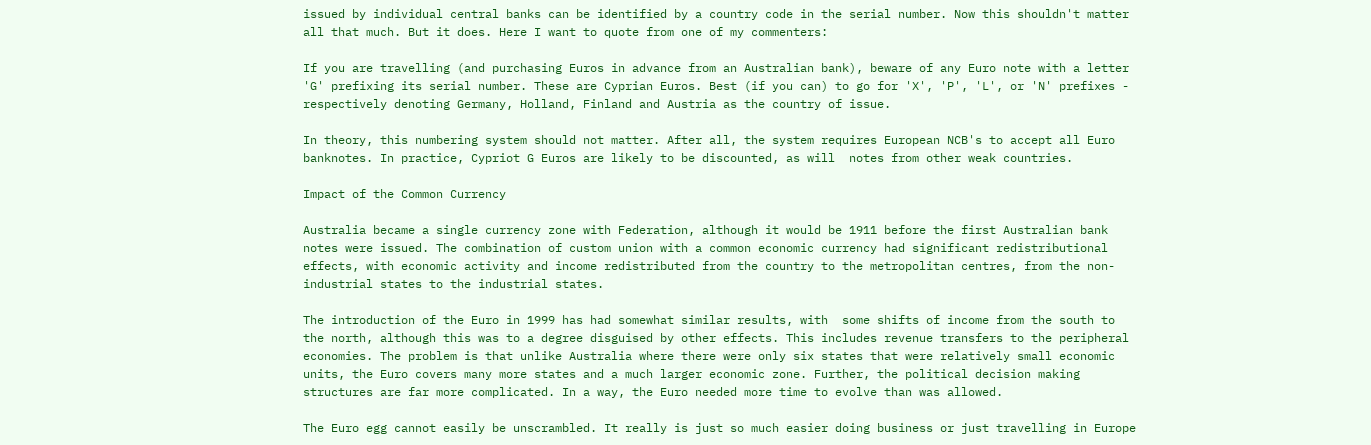issued by individual central banks can be identified by a country code in the serial number. Now this shouldn't matter all that much. But it does. Here I want to quote from one of my commenters:

If you are travelling (and purchasing Euros in advance from an Australian bank), beware of any Euro note with a letter 'G' prefixing its serial number. These are Cyprian Euros. Best (if you can) to go for 'X', 'P', 'L', or 'N' prefixes - respectively denoting Germany, Holland, Finland and Austria as the country of issue.

In theory, this numbering system should not matter. After all, the system requires European NCB's to accept all Euro banknotes. In practice, Cypriot G Euros are likely to be discounted, as will  notes from other weak countries.

Impact of the Common Currency

Australia became a single currency zone with Federation, although it would be 1911 before the first Australian bank notes were issued. The combination of custom union with a common economic currency had significant redistributional effects, with economic activity and income redistributed from the country to the metropolitan centres, from the non-industrial states to the industrial states.

The introduction of the Euro in 1999 has had somewhat similar results, with  some shifts of income from the south to the north, although this was to a degree disguised by other effects. This includes revenue transfers to the peripheral economies. The problem is that unlike Australia where there were only six states that were relatively small economic units, the Euro covers many more states and a much larger economic zone. Further, the political decision making structures are far more complicated. In a way, the Euro needed more time to evolve than was allowed.

The Euro egg cannot easily be unscrambled. It really is just so much easier doing business or just travelling in Europe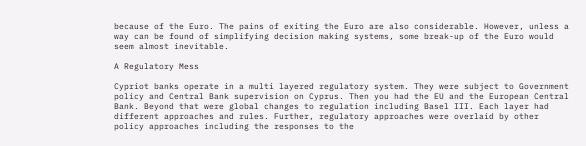because of the Euro. The pains of exiting the Euro are also considerable. However, unless a way can be found of simplifying decision making systems, some break-up of the Euro would seem almost inevitable.

A Regulatory Mess

Cypriot banks operate in a multi layered regulatory system. They were subject to Government policy and Central Bank supervision on Cyprus. Then you had the EU and the European Central Bank. Beyond that were global changes to regulation including Basel III. Each layer had different approaches and rules. Further, regulatory approaches were overlaid by other policy approaches including the responses to the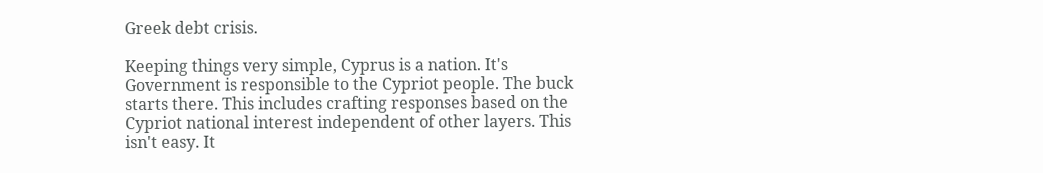Greek debt crisis.

Keeping things very simple, Cyprus is a nation. It's Government is responsible to the Cypriot people. The buck starts there. This includes crafting responses based on the Cypriot national interest independent of other layers. This isn't easy. It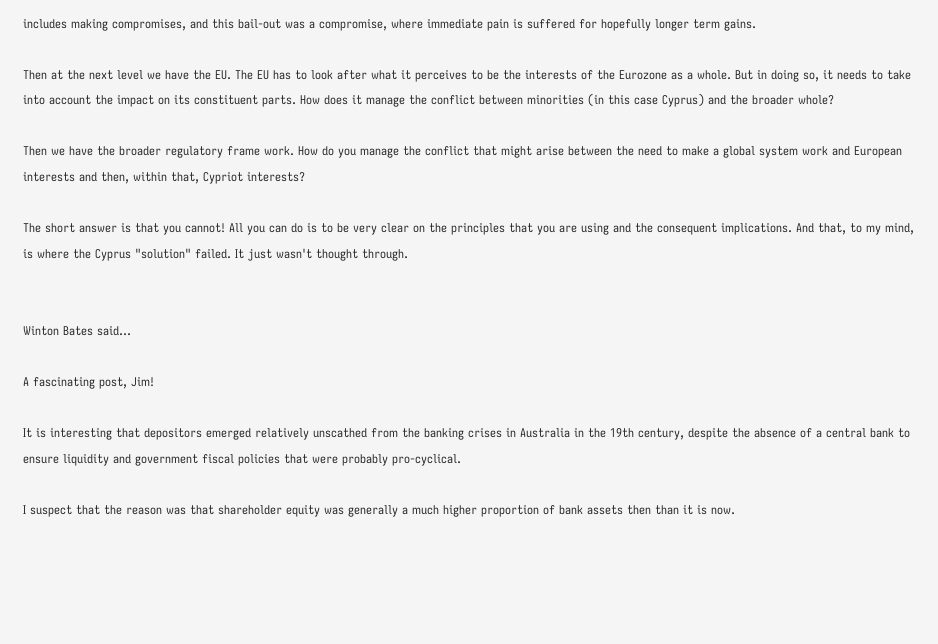includes making compromises, and this bail-out was a compromise, where immediate pain is suffered for hopefully longer term gains.

Then at the next level we have the EU. The EU has to look after what it perceives to be the interests of the Eurozone as a whole. But in doing so, it needs to take into account the impact on its constituent parts. How does it manage the conflict between minorities (in this case Cyprus) and the broader whole?

Then we have the broader regulatory frame work. How do you manage the conflict that might arise between the need to make a global system work and European interests and then, within that, Cypriot interests?

The short answer is that you cannot! All you can do is to be very clear on the principles that you are using and the consequent implications. And that, to my mind, is where the Cyprus "solution" failed. It just wasn't thought through.


Winton Bates said...

A fascinating post, Jim!

It is interesting that depositors emerged relatively unscathed from the banking crises in Australia in the 19th century, despite the absence of a central bank to ensure liquidity and government fiscal policies that were probably pro-cyclical.

I suspect that the reason was that shareholder equity was generally a much higher proportion of bank assets then than it is now.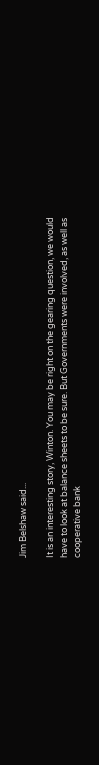Jim Belshaw said...

It is an interesting story, Winton. You may be right on the gearing question, we would have to look at balance sheets to be sure. But Governments were involved, as well as cooperative bank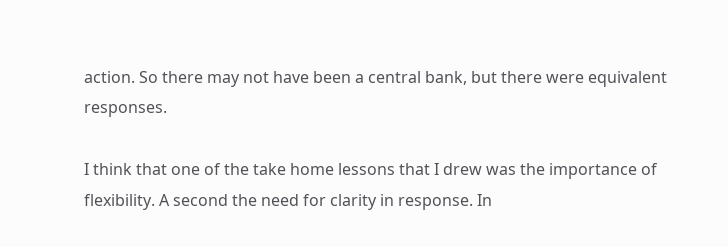action. So there may not have been a central bank, but there were equivalent responses.

I think that one of the take home lessons that I drew was the importance of flexibility. A second the need for clarity in response. In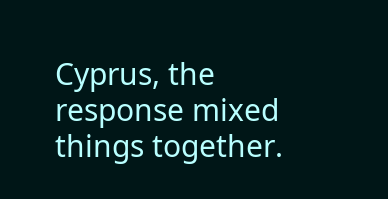Cyprus, the response mixed things together.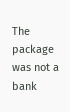The package was not a bank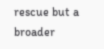rescue but a broader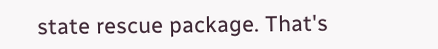state rescue package. That's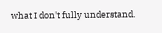what I don't fully understand.